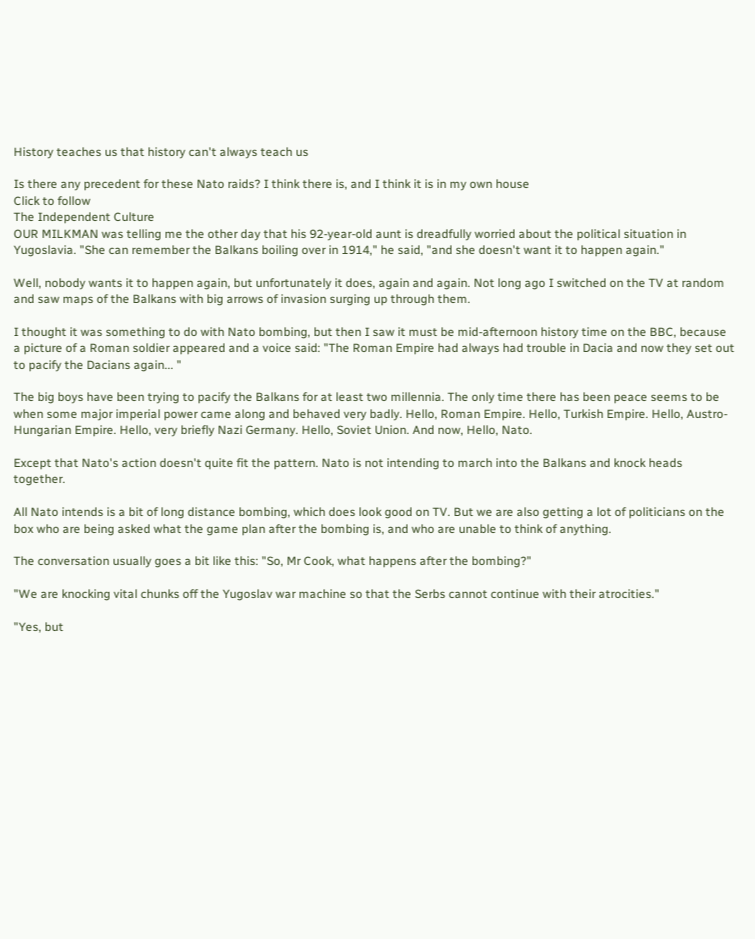History teaches us that history can't always teach us

Is there any precedent for these Nato raids? I think there is, and I think it is in my own house
Click to follow
The Independent Culture
OUR MILKMAN was telling me the other day that his 92-year-old aunt is dreadfully worried about the political situation in Yugoslavia. "She can remember the Balkans boiling over in 1914," he said, "and she doesn't want it to happen again."

Well, nobody wants it to happen again, but unfortunately it does, again and again. Not long ago I switched on the TV at random and saw maps of the Balkans with big arrows of invasion surging up through them.

I thought it was something to do with Nato bombing, but then I saw it must be mid-afternoon history time on the BBC, because a picture of a Roman soldier appeared and a voice said: "The Roman Empire had always had trouble in Dacia and now they set out to pacify the Dacians again... "

The big boys have been trying to pacify the Balkans for at least two millennia. The only time there has been peace seems to be when some major imperial power came along and behaved very badly. Hello, Roman Empire. Hello, Turkish Empire. Hello, Austro-Hungarian Empire. Hello, very briefly Nazi Germany. Hello, Soviet Union. And now, Hello, Nato.

Except that Nato's action doesn't quite fit the pattern. Nato is not intending to march into the Balkans and knock heads together.

All Nato intends is a bit of long distance bombing, which does look good on TV. But we are also getting a lot of politicians on the box who are being asked what the game plan after the bombing is, and who are unable to think of anything.

The conversation usually goes a bit like this: "So, Mr Cook, what happens after the bombing?"

"We are knocking vital chunks off the Yugoslav war machine so that the Serbs cannot continue with their atrocities."

"Yes, but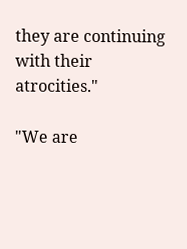they are continuing with their atrocities."

"We are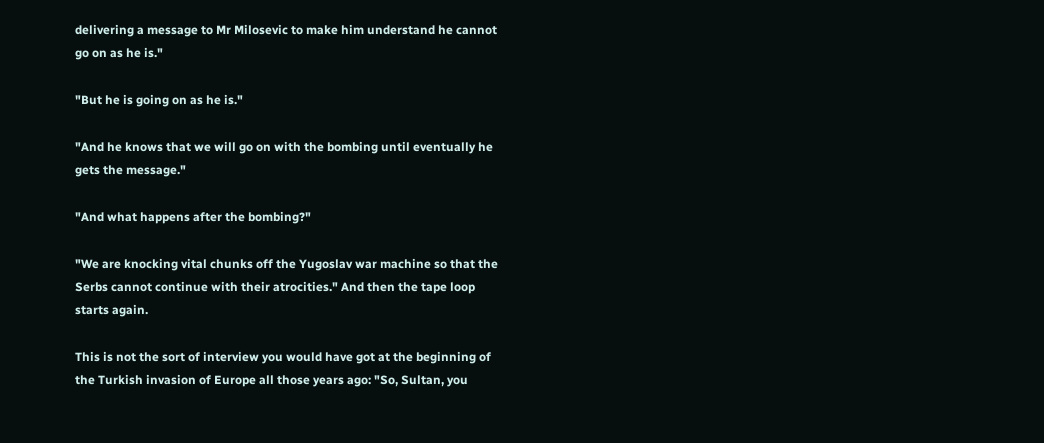delivering a message to Mr Milosevic to make him understand he cannot go on as he is."

"But he is going on as he is."

"And he knows that we will go on with the bombing until eventually he gets the message."

"And what happens after the bombing?"

"We are knocking vital chunks off the Yugoslav war machine so that the Serbs cannot continue with their atrocities." And then the tape loop starts again.

This is not the sort of interview you would have got at the beginning of the Turkish invasion of Europe all those years ago: "So, Sultan, you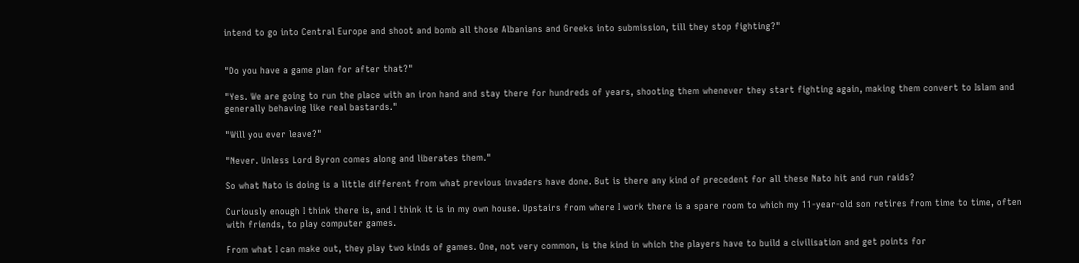intend to go into Central Europe and shoot and bomb all those Albanians and Greeks into submission, till they stop fighting?"


"Do you have a game plan for after that?"

"Yes. We are going to run the place with an iron hand and stay there for hundreds of years, shooting them whenever they start fighting again, making them convert to Islam and generally behaving like real bastards."

"Will you ever leave?"

"Never. Unless Lord Byron comes along and liberates them."

So what Nato is doing is a little different from what previous invaders have done. But is there any kind of precedent for all these Nato hit and run raids?

Curiously enough I think there is, and I think it is in my own house. Upstairs from where I work there is a spare room to which my 11-year-old son retires from time to time, often with friends, to play computer games.

From what I can make out, they play two kinds of games. One, not very common, is the kind in which the players have to build a civilisation and get points for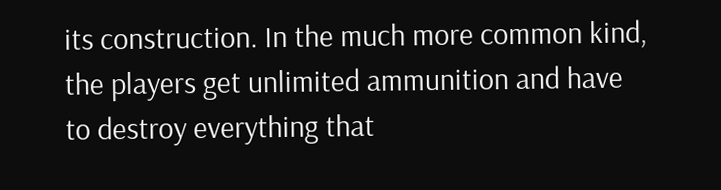its construction. In the much more common kind, the players get unlimited ammunition and have to destroy everything that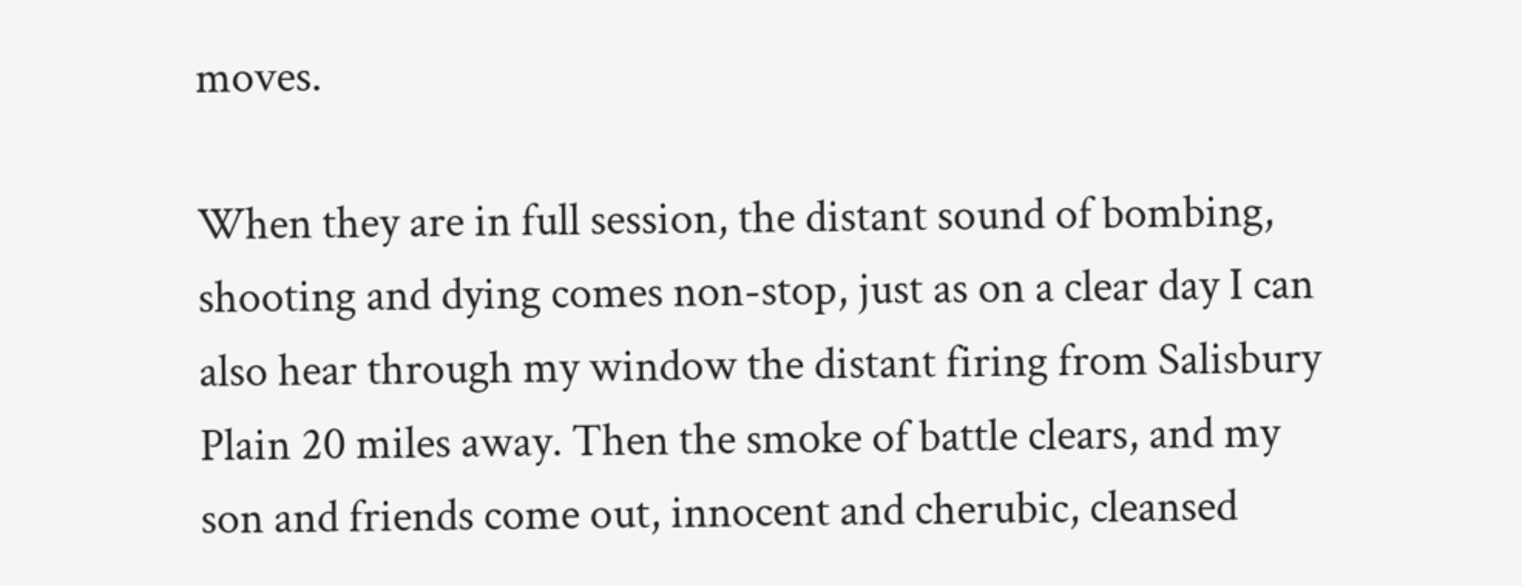moves.

When they are in full session, the distant sound of bombing, shooting and dying comes non-stop, just as on a clear day I can also hear through my window the distant firing from Salisbury Plain 20 miles away. Then the smoke of battle clears, and my son and friends come out, innocent and cherubic, cleansed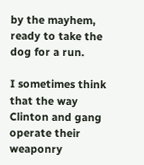by the mayhem, ready to take the dog for a run.

I sometimes think that the way Clinton and gang operate their weaponry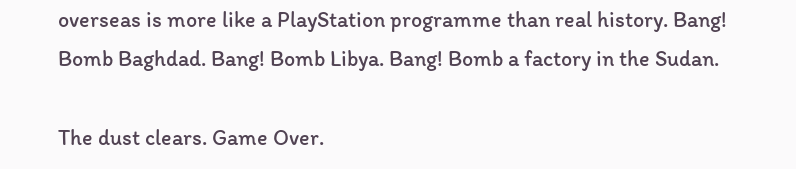overseas is more like a PlayStation programme than real history. Bang! Bomb Baghdad. Bang! Bomb Libya. Bang! Bomb a factory in the Sudan.

The dust clears. Game Over.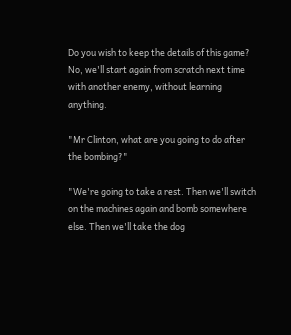Do you wish to keep the details of this game? No, we'll start again from scratch next time with another enemy, without learning anything.

"Mr Clinton, what are you going to do after the bombing?"

"We're going to take a rest. Then we'll switch on the machines again and bomb somewhere else. Then we'll take the dog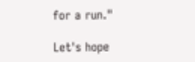for a run."

Let's hope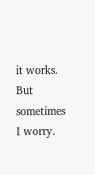it works. But sometimes I worry.